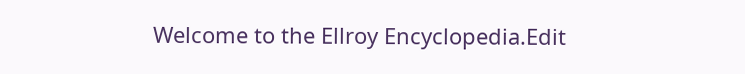Welcome to the Ellroy Encyclopedia.Edit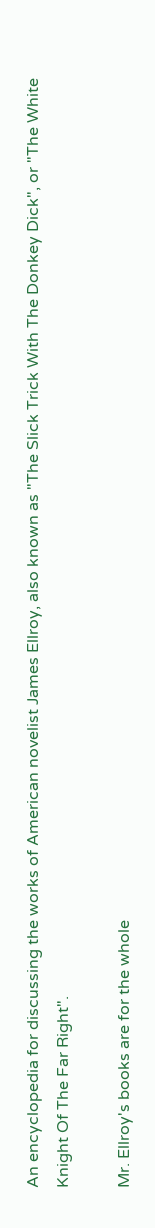An encyclopedia for discussing the works of American novelist James Ellroy, also known as "The Slick Trick With The Donkey Dick", or "The White Knight Of The Far Right".

Mr. Ellroy's books are for the whole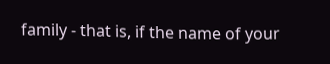family - that is, if the name of your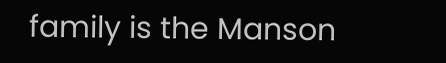family is the Manson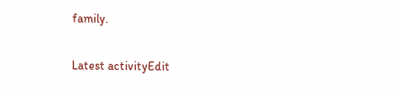family.

Latest activityEdit